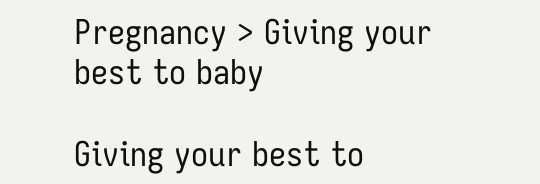Pregnancy > Giving your best to baby

Giving your best to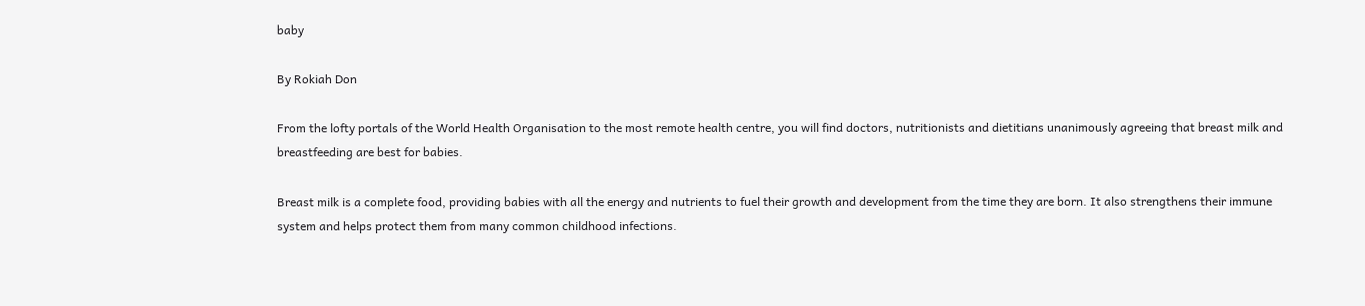baby

By Rokiah Don

From the lofty portals of the World Health Organisation to the most remote health centre, you will find doctors, nutritionists and dietitians unanimously agreeing that breast milk and breastfeeding are best for babies.

Breast milk is a complete food, providing babies with all the energy and nutrients to fuel their growth and development from the time they are born. It also strengthens their immune system and helps protect them from many common childhood infections.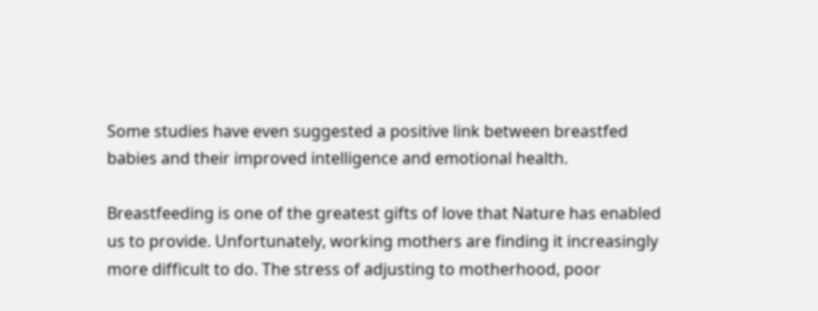Some studies have even suggested a positive link between breastfed babies and their improved intelligence and emotional health.

Breastfeeding is one of the greatest gifts of love that Nature has enabled us to provide. Unfortunately, working mothers are finding it increasingly more difficult to do. The stress of adjusting to motherhood, poor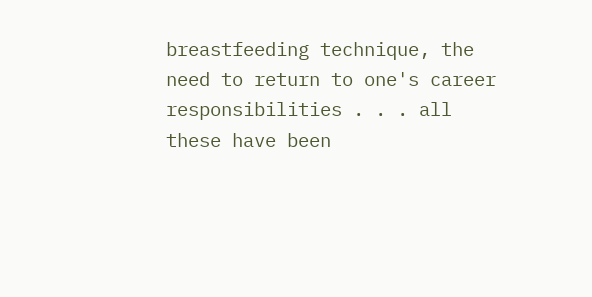breastfeeding technique, the need to return to one's career responsibilities . . . all these have been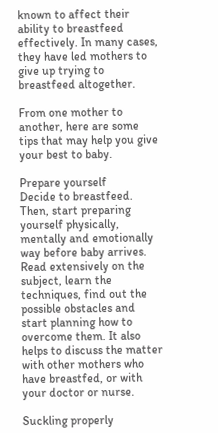known to affect their ability to breastfeed effectively. In many cases, they have led mothers to give up trying to breastfeed altogether.

From one mother to another, here are some tips that may help you give your best to baby.

Prepare yourself
Decide to breastfeed. Then, start preparing yourself physically, mentally and emotionally way before baby arrives. Read extensively on the subject, learn the techniques, find out the possible obstacles and start planning how to overcome them. It also helps to discuss the matter with other mothers who have breastfed, or with your doctor or nurse.

Suckling properly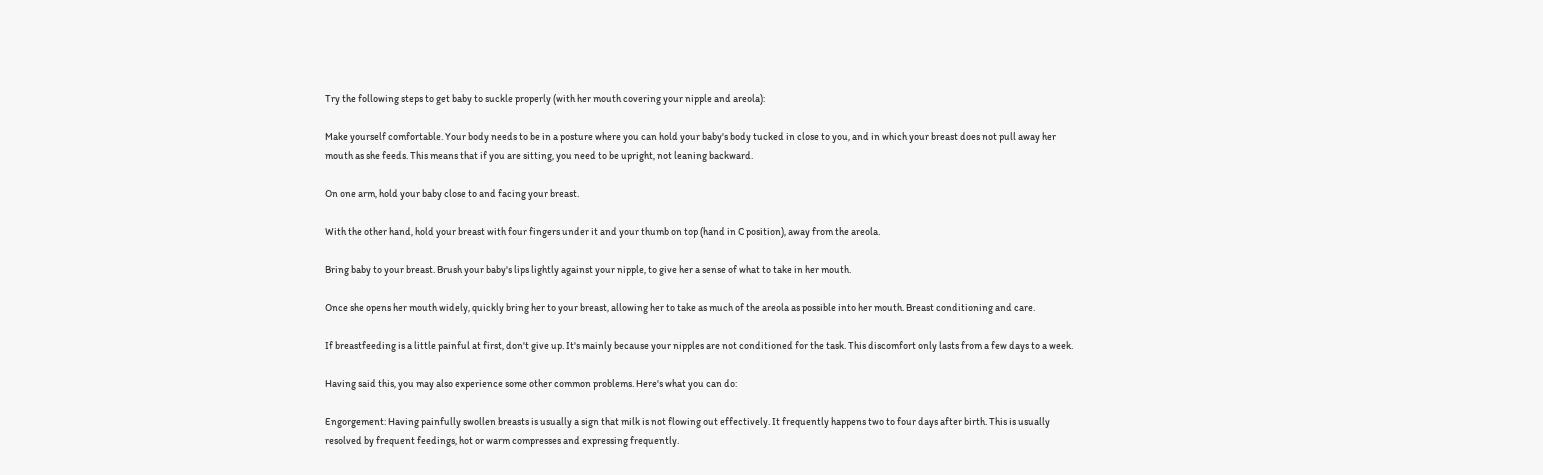Try the following steps to get baby to suckle properly (with her mouth covering your nipple and areola):

Make yourself comfortable. Your body needs to be in a posture where you can hold your baby's body tucked in close to you, and in which your breast does not pull away her mouth as she feeds. This means that if you are sitting, you need to be upright, not leaning backward.

On one arm, hold your baby close to and facing your breast.

With the other hand, hold your breast with four fingers under it and your thumb on top (hand in C position), away from the areola.

Bring baby to your breast. Brush your baby's lips lightly against your nipple, to give her a sense of what to take in her mouth.

Once she opens her mouth widely, quickly bring her to your breast, allowing her to take as much of the areola as possible into her mouth. Breast conditioning and care.

If breastfeeding is a little painful at first, don't give up. It's mainly because your nipples are not conditioned for the task. This discomfort only lasts from a few days to a week.

Having said this, you may also experience some other common problems. Here's what you can do:

Engorgement: Having painfully swollen breasts is usually a sign that milk is not flowing out effectively. It frequently happens two to four days after birth. This is usually resolved by frequent feedings, hot or warm compresses and expressing frequently.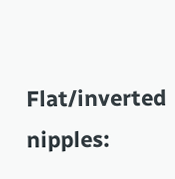Flat/inverted nipples: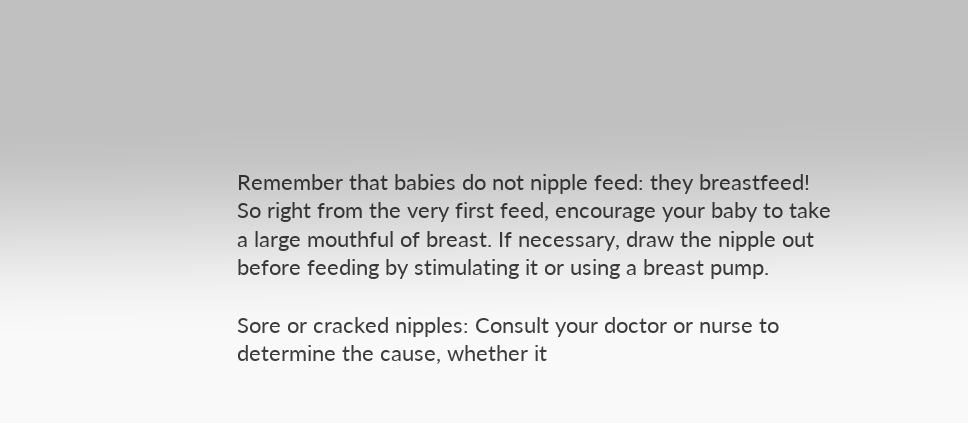Remember that babies do not nipple feed: they breastfeed! So right from the very first feed, encourage your baby to take a large mouthful of breast. If necessary, draw the nipple out before feeding by stimulating it or using a breast pump.

Sore or cracked nipples: Consult your doctor or nurse to determine the cause, whether it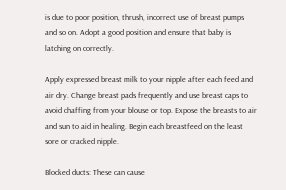is due to poor position, thrush, incorrect use of breast pumps and so on. Adopt a good position and ensure that baby is latching on correctly.

Apply expressed breast milk to your nipple after each feed and air dry. Change breast pads frequently and use breast caps to avoid chaffing from your blouse or top. Expose the breasts to air and sun to aid in healing. Begin each breastfeed on the least sore or cracked nipple.

Blocked ducts: These can cause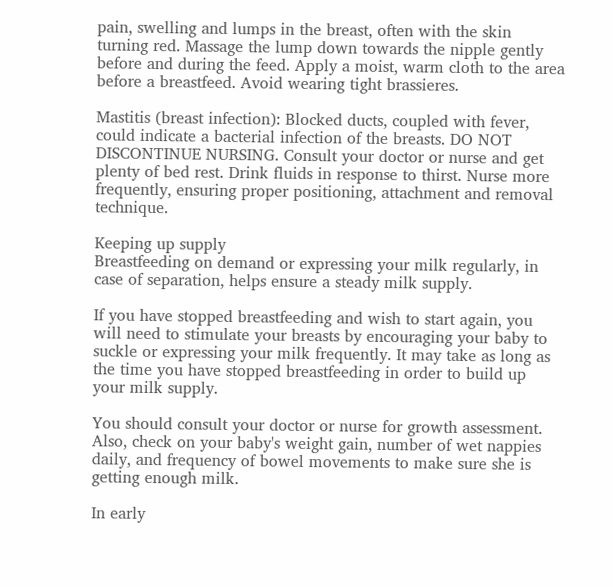pain, swelling and lumps in the breast, often with the skin turning red. Massage the lump down towards the nipple gently before and during the feed. Apply a moist, warm cloth to the area before a breastfeed. Avoid wearing tight brassieres.

Mastitis (breast infection): Blocked ducts, coupled with fever, could indicate a bacterial infection of the breasts. DO NOT DISCONTINUE NURSING. Consult your doctor or nurse and get plenty of bed rest. Drink fluids in response to thirst. Nurse more frequently, ensuring proper positioning, attachment and removal technique.

Keeping up supply
Breastfeeding on demand or expressing your milk regularly, in case of separation, helps ensure a steady milk supply.

If you have stopped breastfeeding and wish to start again, you will need to stimulate your breasts by encouraging your baby to suckle or expressing your milk frequently. It may take as long as the time you have stopped breastfeeding in order to build up your milk supply.

You should consult your doctor or nurse for growth assessment. Also, check on your baby's weight gain, number of wet nappies daily, and frequency of bowel movements to make sure she is getting enough milk.

In early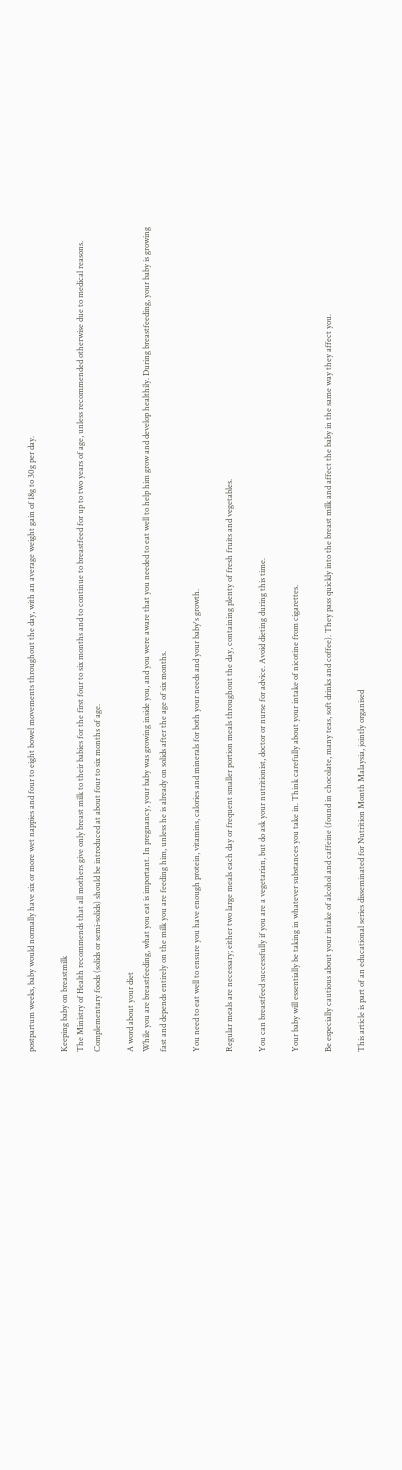postpartum weeks, baby would normally have six or more wet nappies and four to eight bowel movements throughout the day, with an average weight gain of 18g to 30g per day.

Keeping baby on breastmilk
The Ministry of Health recommends that all mothers give only breast milk to their babies for the first four to six months and to continue to breastfeed for up to two years of age, unless recommended otherwise due to medical reasons. Complementary foods (solids or semi-solids) should be introduced at about four to six months of age.

A word about your diet
While you are breastfeeding, what you eat is important. In pregnancy, your baby was growing inside you, and you were aware that you needed to eat well to help him grow and develop healthily. During breastfeeding, your baby is growing fast and depends entirely on the milk you are feeding him, unless he is already on solids after the age of six months.

You need to eat well to ensure you have enough protein, vitamins, calories and minerals for both your needs and your baby's growth.

Regular meals are necessary; either two large meals each day or frequent smaller portion meals throughout the day, containing plenty of fresh fruits and vegetables.

You can breastfeed successfully if you are a vegetarian, but do ask your nutritionist, doctor or nurse for advice. Avoid dieting during this time.

Your baby will essentially be taking in whatever substances you take in. Think carefully about your intake of nicotine from cigarettes.

Be especially cautious about your intake of alcohol and caffeine (found in chocolate, many teas, soft drinks and coffee). They pass quickly into the breast milk and affect the baby in the same way they affect you.

This article is part of an educational series disseminated for Nutrition Month Malaysia, jointly organised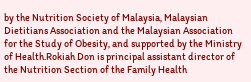by the Nutrition Society of Malaysia, Malaysian Dietitians Association and the Malaysian Association for the Study of Obesity, and supported by the Ministry of Health.Rokiah Don is principal assistant director of the Nutrition Section of the Family Health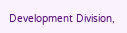Development Division,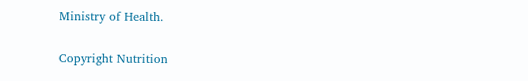Ministry of Health.


Copyright Nutrition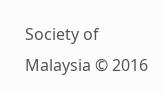Society of Malaysia © 2016